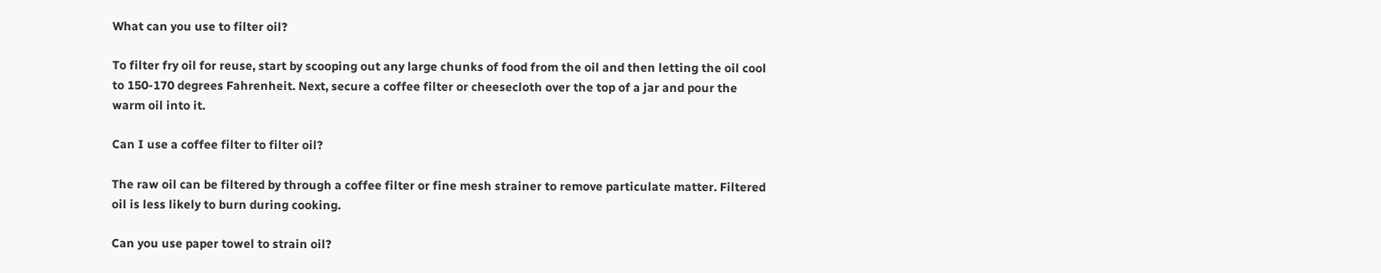What can you use to filter oil?

To filter fry oil for reuse, start by scooping out any large chunks of food from the oil and then letting the oil cool to 150-170 degrees Fahrenheit. Next, secure a coffee filter or cheesecloth over the top of a jar and pour the warm oil into it.

Can I use a coffee filter to filter oil?

The raw oil can be filtered by through a coffee filter or fine mesh strainer to remove particulate matter. Filtered oil is less likely to burn during cooking.

Can you use paper towel to strain oil?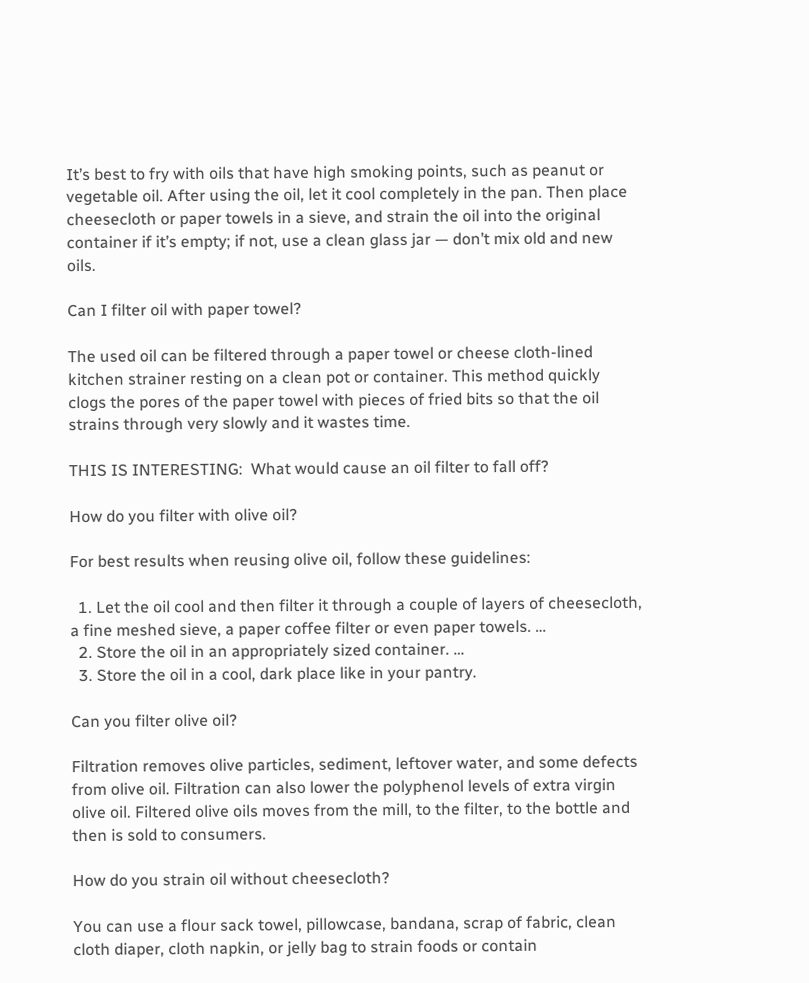It’s best to fry with oils that have high smoking points, such as peanut or vegetable oil. After using the oil, let it cool completely in the pan. Then place cheesecloth or paper towels in a sieve, and strain the oil into the original container if it’s empty; if not, use a clean glass jar — don’t mix old and new oils.

Can I filter oil with paper towel?

The used oil can be filtered through a paper towel or cheese cloth-lined kitchen strainer resting on a clean pot or container. This method quickly clogs the pores of the paper towel with pieces of fried bits so that the oil strains through very slowly and it wastes time.

THIS IS INTERESTING:  What would cause an oil filter to fall off?

How do you filter with olive oil?

For best results when reusing olive oil, follow these guidelines:

  1. Let the oil cool and then filter it through a couple of layers of cheesecloth, a fine meshed sieve, a paper coffee filter or even paper towels. …
  2. Store the oil in an appropriately sized container. …
  3. Store the oil in a cool, dark place like in your pantry.

Can you filter olive oil?

Filtration removes olive particles, sediment, leftover water, and some defects from olive oil. Filtration can also lower the polyphenol levels of extra virgin olive oil. Filtered olive oils moves from the mill, to the filter, to the bottle and then is sold to consumers.

How do you strain oil without cheesecloth?

You can use a flour sack towel, pillowcase, bandana, scrap of fabric, clean cloth diaper, cloth napkin, or jelly bag to strain foods or contain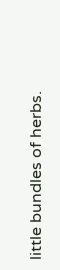little bundles of herbs.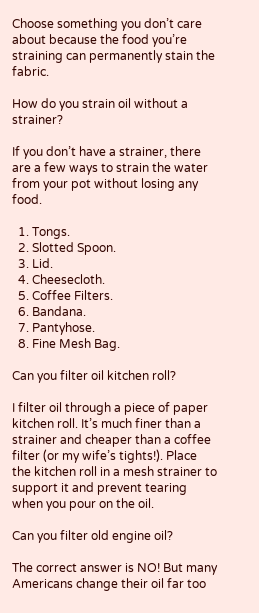Choose something you don’t care about because the food you’re straining can permanently stain the fabric.

How do you strain oil without a strainer?

If you don’t have a strainer, there are a few ways to strain the water from your pot without losing any food.

  1. Tongs.
  2. Slotted Spoon.
  3. Lid.
  4. Cheesecloth.
  5. Coffee Filters.
  6. Bandana.
  7. Pantyhose.
  8. Fine Mesh Bag.

Can you filter oil kitchen roll?

I filter oil through a piece of paper kitchen roll. It’s much finer than a strainer and cheaper than a coffee filter (or my wife’s tights!). Place the kitchen roll in a mesh strainer to support it and prevent tearing when you pour on the oil.

Can you filter old engine oil?

The correct answer is NO! But many Americans change their oil far too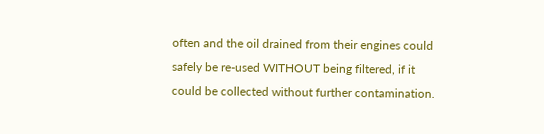often and the oil drained from their engines could safely be re-used WITHOUT being filtered, if it could be collected without further contamination.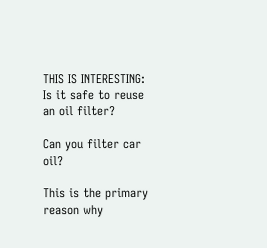THIS IS INTERESTING:  Is it safe to reuse an oil filter?

Can you filter car oil?

This is the primary reason why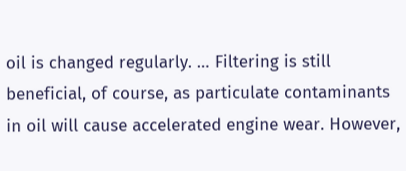oil is changed regularly. … Filtering is still beneficial, of course, as particulate contaminants in oil will cause accelerated engine wear. However,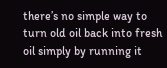there’s no simple way to turn old oil back into fresh oil simply by running it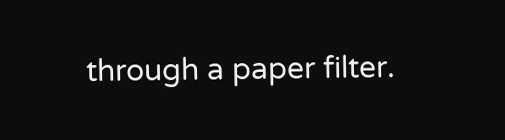through a paper filter.